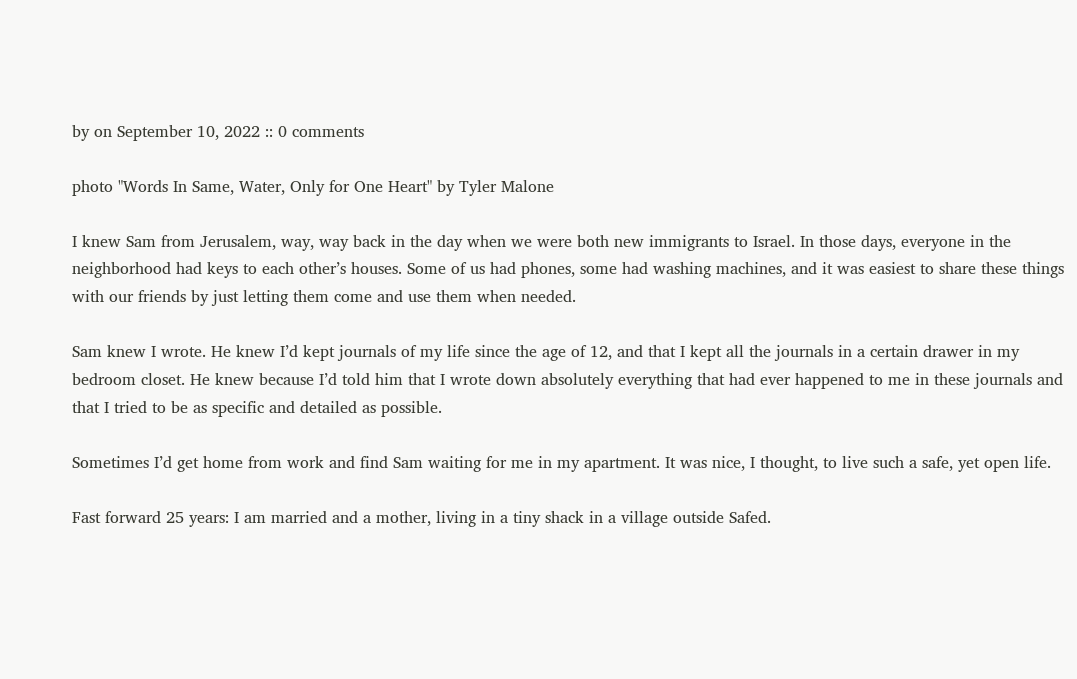by on September 10, 2022 :: 0 comments

photo "Words In Same, Water, Only for One Heart" by Tyler Malone

I knew Sam from Jerusalem, way, way back in the day when we were both new immigrants to Israel. In those days, everyone in the neighborhood had keys to each other’s houses. Some of us had phones, some had washing machines, and it was easiest to share these things with our friends by just letting them come and use them when needed.

Sam knew I wrote. He knew I’d kept journals of my life since the age of 12, and that I kept all the journals in a certain drawer in my bedroom closet. He knew because I’d told him that I wrote down absolutely everything that had ever happened to me in these journals and that I tried to be as specific and detailed as possible.

Sometimes I’d get home from work and find Sam waiting for me in my apartment. It was nice, I thought, to live such a safe, yet open life.

Fast forward 25 years: I am married and a mother, living in a tiny shack in a village outside Safed.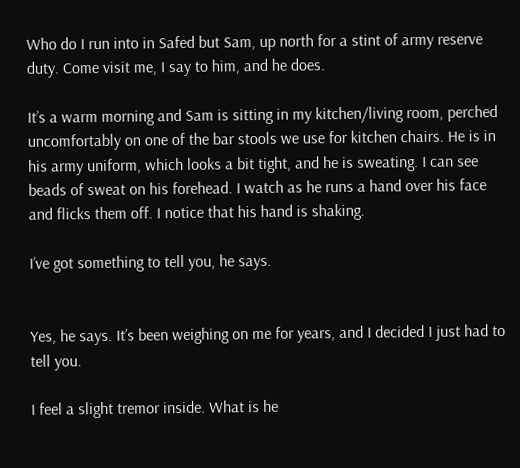Who do I run into in Safed but Sam, up north for a stint of army reserve duty. Come visit me, I say to him, and he does.

It’s a warm morning and Sam is sitting in my kitchen/living room, perched uncomfortably on one of the bar stools we use for kitchen chairs. He is in his army uniform, which looks a bit tight, and he is sweating. I can see beads of sweat on his forehead. I watch as he runs a hand over his face and flicks them off. I notice that his hand is shaking.

I’ve got something to tell you, he says.


Yes, he says. It’s been weighing on me for years, and I decided I just had to tell you.

I feel a slight tremor inside. What is he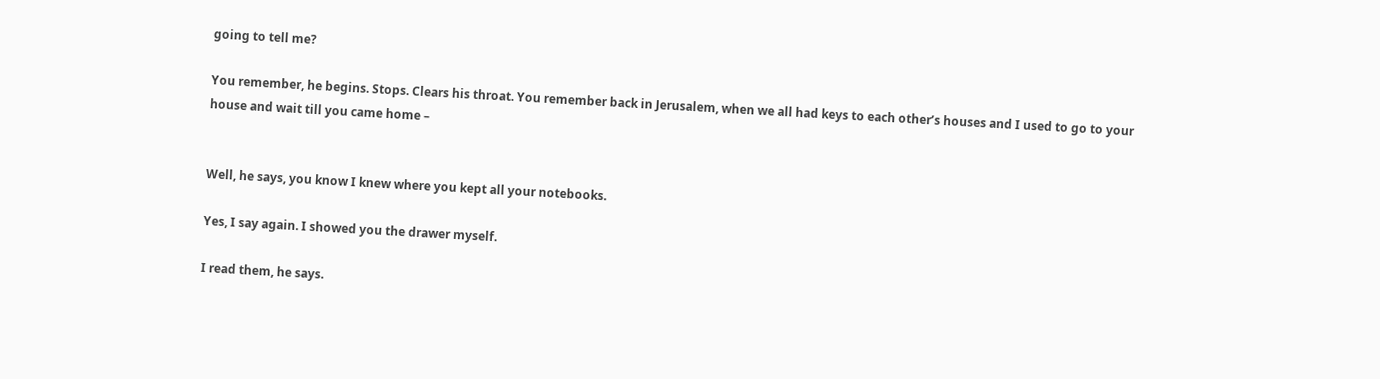going to tell me?

You remember, he begins. Stops. Clears his throat. You remember back in Jerusalem, when we all had keys to each other’s houses and I used to go to your house and wait till you came home –


Well, he says, you know I knew where you kept all your notebooks.

Yes, I say again. I showed you the drawer myself.

I read them, he says.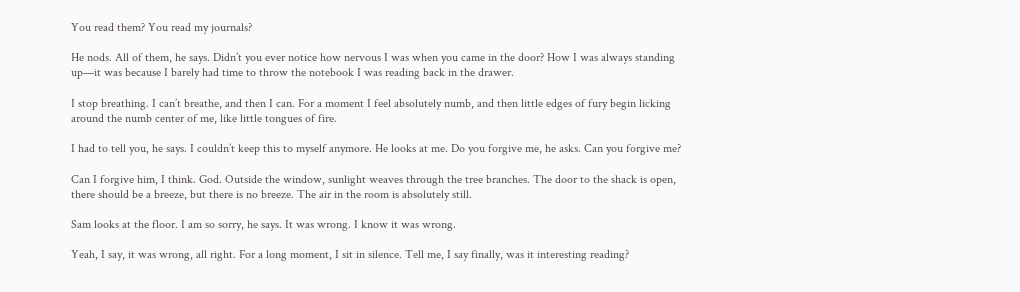You read them? You read my journals?

He nods. All of them, he says. Didn’t you ever notice how nervous I was when you came in the door? How I was always standing up—it was because I barely had time to throw the notebook I was reading back in the drawer.

I stop breathing. I can’t breathe, and then I can. For a moment I feel absolutely numb, and then little edges of fury begin licking around the numb center of me, like little tongues of fire.

I had to tell you, he says. I couldn’t keep this to myself anymore. He looks at me. Do you forgive me, he asks. Can you forgive me?

Can I forgive him, I think. God. Outside the window, sunlight weaves through the tree branches. The door to the shack is open, there should be a breeze, but there is no breeze. The air in the room is absolutely still.

Sam looks at the floor. I am so sorry, he says. It was wrong. I know it was wrong.

Yeah, I say, it was wrong, all right. For a long moment, I sit in silence. Tell me, I say finally, was it interesting reading?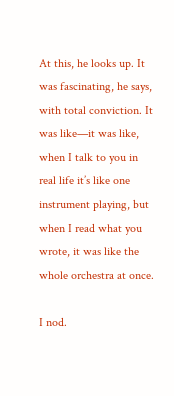At this, he looks up. It was fascinating, he says, with total conviction. It was like—it was like, when I talk to you in real life it’s like one instrument playing, but when I read what you wrote, it was like the whole orchestra at once.

I nod.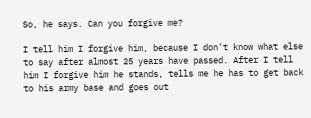So, he says. Can you forgive me?

I tell him I forgive him, because I don’t know what else to say after almost 25 years have passed. After I tell him I forgive him he stands, tells me he has to get back to his army base and goes out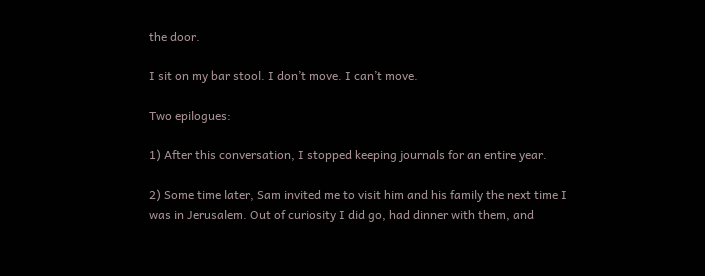the door.

I sit on my bar stool. I don’t move. I can’t move.

Two epilogues:

1) After this conversation, I stopped keeping journals for an entire year.

2) Some time later, Sam invited me to visit him and his family the next time I was in Jerusalem. Out of curiosity I did go, had dinner with them, and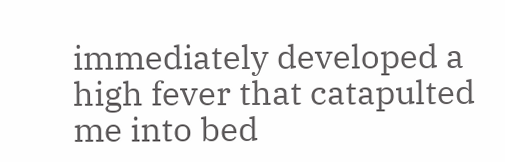immediately developed a high fever that catapulted me into bed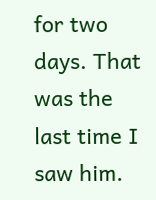for two days. That was the last time I saw him.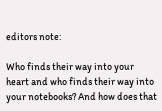editors note:

Who finds their way into your heart and who finds their way into your notebooks? And how does that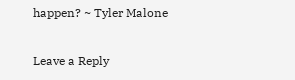happen? ~ Tyler Malone

Leave a Reply